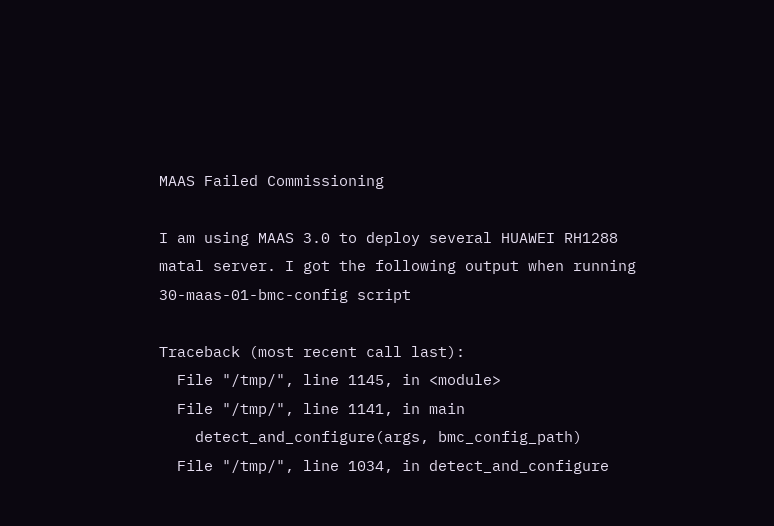MAAS Failed Commissioning

I am using MAAS 3.0 to deploy several HUAWEI RH1288 matal server. I got the following output when running 30-maas-01-bmc-config script

Traceback (most recent call last):
  File "/tmp/", line 1145, in <module>
  File "/tmp/", line 1141, in main
    detect_and_configure(args, bmc_config_path)
  File "/tmp/", line 1034, in detect_and_configure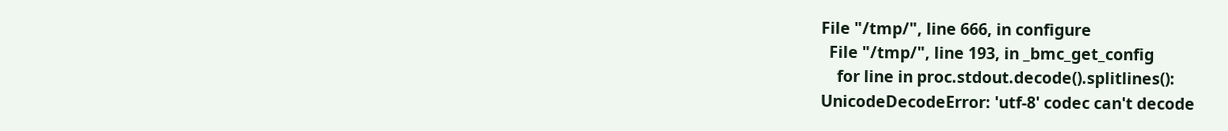File "/tmp/", line 666, in configure
  File "/tmp/", line 193, in _bmc_get_config
    for line in proc.stdout.decode().splitlines():
UnicodeDecodeError: 'utf-8' codec can't decode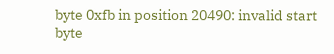byte 0xfb in position 20490: invalid start byte